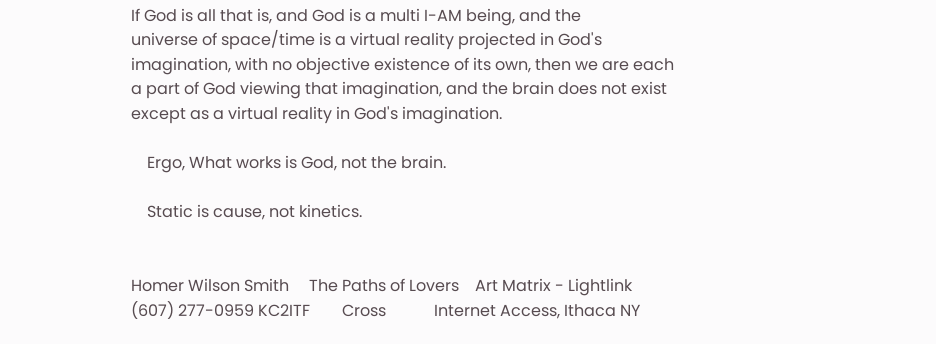If God is all that is, and God is a multi I-AM being, and the
universe of space/time is a virtual reality projected in God's
imagination, with no objective existence of its own, then we are each
a part of God viewing that imagination, and the brain does not exist
except as a virtual reality in God's imagination.

    Ergo, What works is God, not the brain.

    Static is cause, not kinetics.


Homer Wilson Smith     The Paths of Lovers    Art Matrix - Lightlink
(607) 277-0959 KC2ITF        Cross            Internet Access, Ithaca NY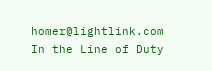homer@lightlink.com    In the Line of Duty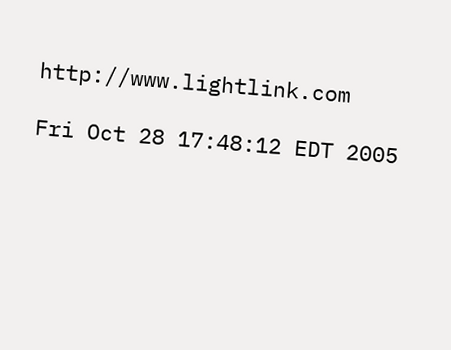http://www.lightlink.com

Fri Oct 28 17:48:12 EDT 2005